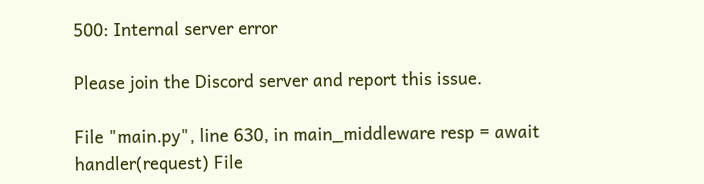500: Internal server error

Please join the Discord server and report this issue.

File "main.py", line 630, in main_middleware resp = await handler(request) File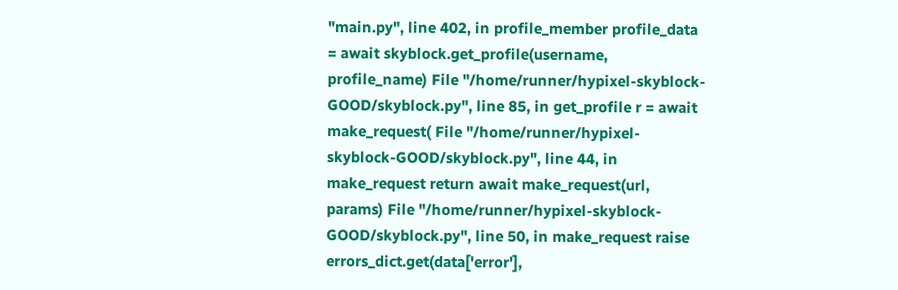"main.py", line 402, in profile_member profile_data = await skyblock.get_profile(username, profile_name) File "/home/runner/hypixel-skyblock-GOOD/skyblock.py", line 85, in get_profile r = await make_request( File "/home/runner/hypixel-skyblock-GOOD/skyblock.py", line 44, in make_request return await make_request(url, params) File "/home/runner/hypixel-skyblock-GOOD/skyblock.py", line 50, in make_request raise errors_dict.get(data['error'],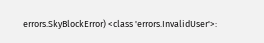errors.SkyBlockError) <class 'errors.InvalidUser'>: